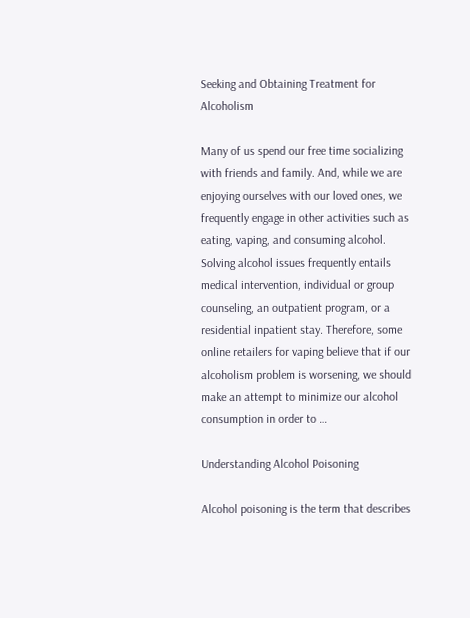Seeking and Obtaining Treatment for Alcoholism

Many of us spend our free time socializing with friends and family. And, while we are enjoying ourselves with our loved ones, we frequently engage in other activities such as eating, vaping, and consuming alcohol. Solving alcohol issues frequently entails medical intervention, individual or group counseling, an outpatient program, or a residential inpatient stay. Therefore, some online retailers for vaping believe that if our alcoholism problem is worsening, we should make an attempt to minimize our alcohol consumption in order to …

Understanding Alcohol Poisoning

Alcohol poisoning is the term that describes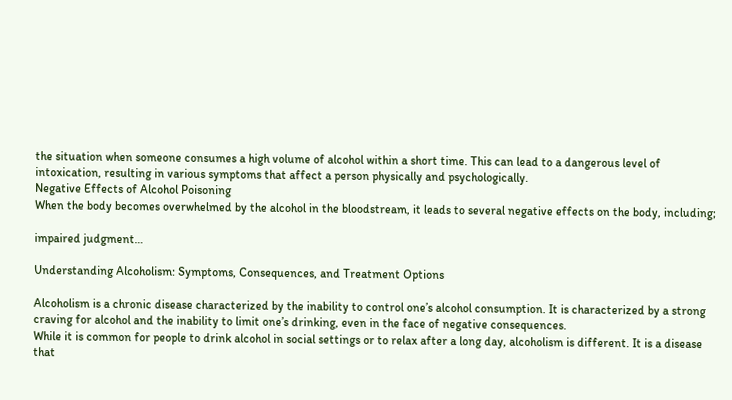the situation when someone consumes a high volume of alcohol within a short time. This can lead to a dangerous level of intoxication, resulting in various symptoms that affect a person physically and psychologically.
Negative Effects of Alcohol Poisoning
When the body becomes overwhelmed by the alcohol in the bloodstream, it leads to several negative effects on the body, including;

impaired judgment…

Understanding Alcoholism: Symptoms, Consequences, and Treatment Options

Alcoholism is a chronic disease characterized by the inability to control one’s alcohol consumption. It is characterized by a strong craving for alcohol and the inability to limit one’s drinking, even in the face of negative consequences.
While it is common for people to drink alcohol in social settings or to relax after a long day, alcoholism is different. It is a disease that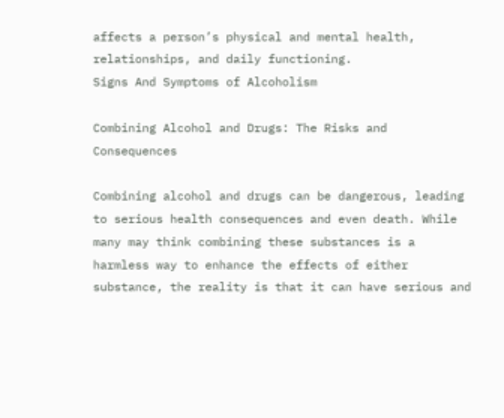affects a person’s physical and mental health, relationships, and daily functioning.
Signs And Symptoms of Alcoholism

Combining Alcohol and Drugs: The Risks and Consequences

Combining alcohol and drugs can be dangerous, leading to serious health consequences and even death. While many may think combining these substances is a harmless way to enhance the effects of either substance, the reality is that it can have serious and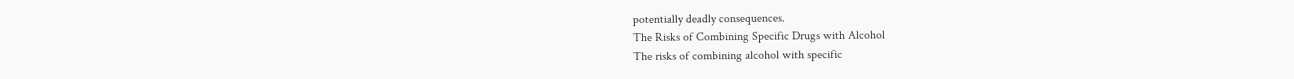potentially deadly consequences.
The Risks of Combining Specific Drugs with Alcohol
The risks of combining alcohol with specific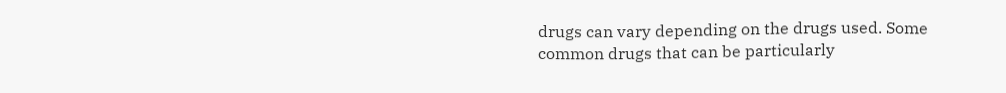drugs can vary depending on the drugs used. Some common drugs that can be particularly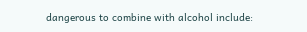dangerous to combine with alcohol include: